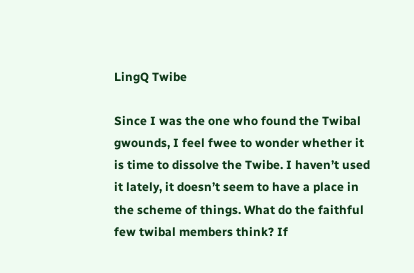LingQ Twibe

Since I was the one who found the Twibal gwounds, I feel fwee to wonder whether it is time to dissolve the Twibe. I haven’t used it lately, it doesn’t seem to have a place in the scheme of things. What do the faithful few twibal members think? If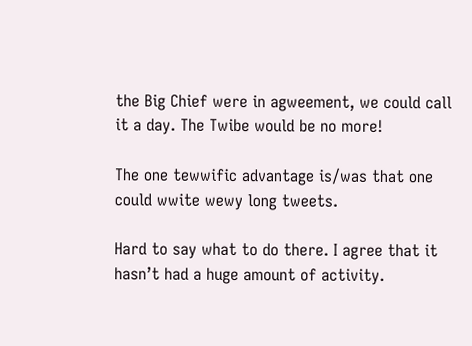the Big Chief were in agweement, we could call it a day. The Twibe would be no more!

The one tewwific advantage is/was that one could wwite wewy long tweets.

Hard to say what to do there. I agree that it hasn’t had a huge amount of activity.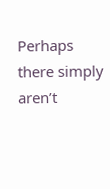Perhaps there simply aren’t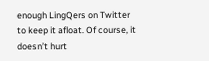enough LingQers on Twitter to keep it afloat. Of course, it doesn’t hurt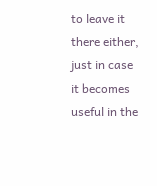to leave it there either, just in case it becomes useful in the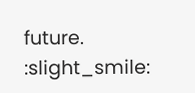future. :slight_smile: